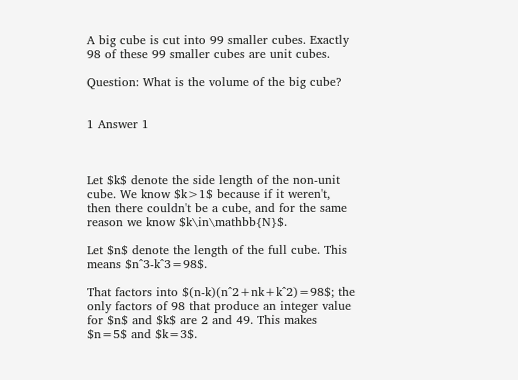A big cube is cut into 99 smaller cubes. Exactly 98 of these 99 smaller cubes are unit cubes.

Question: What is the volume of the big cube?


1 Answer 1



Let $k$ denote the side length of the non-unit cube. We know $k>1$ because if it weren't, then there couldn't be a cube, and for the same reason we know $k\in\mathbb{N}$.

Let $n$ denote the length of the full cube. This means $n^3-k^3=98$.

That factors into $(n-k)(n^2+nk+k^2)=98$; the only factors of 98 that produce an integer value for $n$ and $k$ are 2 and 49. This makes $n=5$ and $k=3$.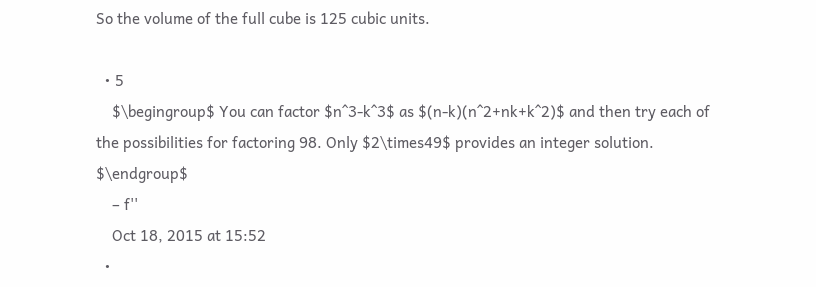So the volume of the full cube is 125 cubic units.

  • 5
    $\begingroup$ You can factor $n^3-k^3$ as $(n-k)(n^2+nk+k^2)$ and then try each of the possibilities for factoring 98. Only $2\times49$ provides an integer solution. $\endgroup$
    – f''
    Oct 18, 2015 at 15:52
  •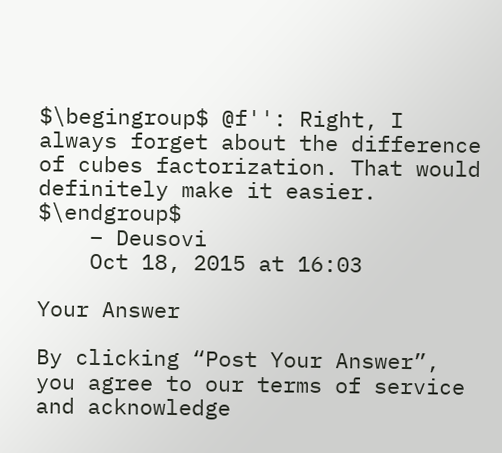$\begingroup$ @f'': Right, I always forget about the difference of cubes factorization. That would definitely make it easier. $\endgroup$
    – Deusovi
    Oct 18, 2015 at 16:03

Your Answer

By clicking “Post Your Answer”, you agree to our terms of service and acknowledge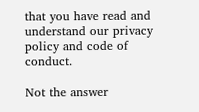that you have read and understand our privacy policy and code of conduct.

Not the answer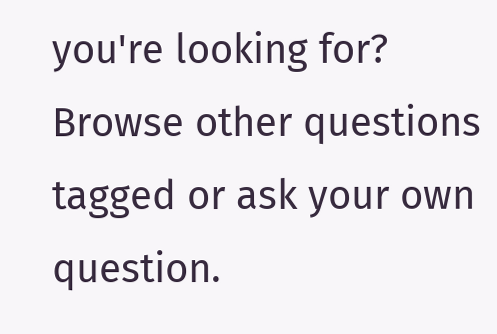you're looking for? Browse other questions tagged or ask your own question.